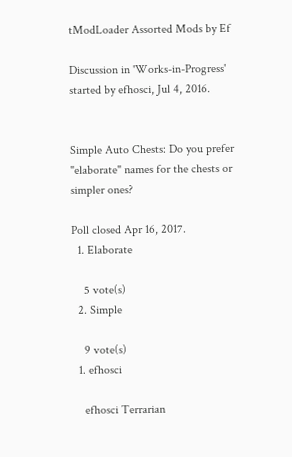tModLoader Assorted Mods by Ef

Discussion in 'Works-in-Progress' started by efhosci, Jul 4, 2016.


Simple Auto Chests: Do you prefer "elaborate" names for the chests or simpler ones?

Poll closed Apr 16, 2017.
  1. Elaborate

    5 vote(s)
  2. Simple

    9 vote(s)
  1. efhosci

    efhosci Terrarian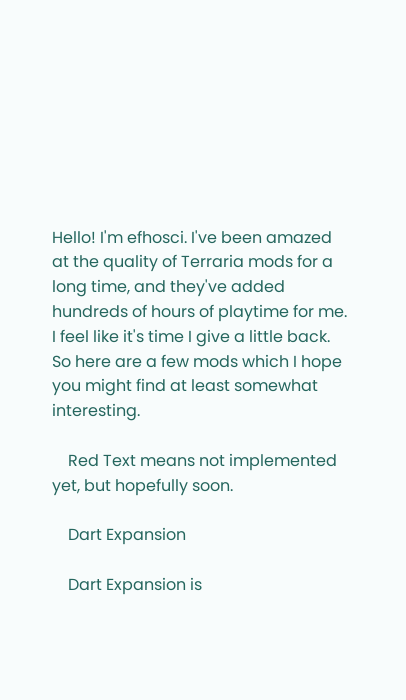Hello! I'm efhosci. I've been amazed at the quality of Terraria mods for a long time, and they've added hundreds of hours of playtime for me. I feel like it's time I give a little back. So here are a few mods which I hope you might find at least somewhat interesting.

    Red Text means not implemented yet, but hopefully soon.

    Dart Expansion

    Dart Expansion is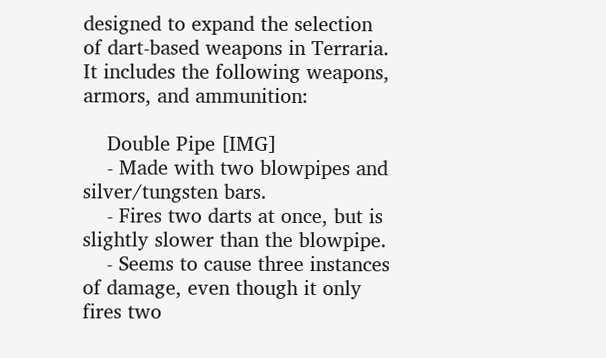designed to expand the selection of dart-based weapons in Terraria. It includes the following weapons, armors, and ammunition:

    Double Pipe [IMG]
    - Made with two blowpipes and silver/tungsten bars.
    - Fires two darts at once, but is slightly slower than the blowpipe.
    - Seems to cause three instances of damage, even though it only fires two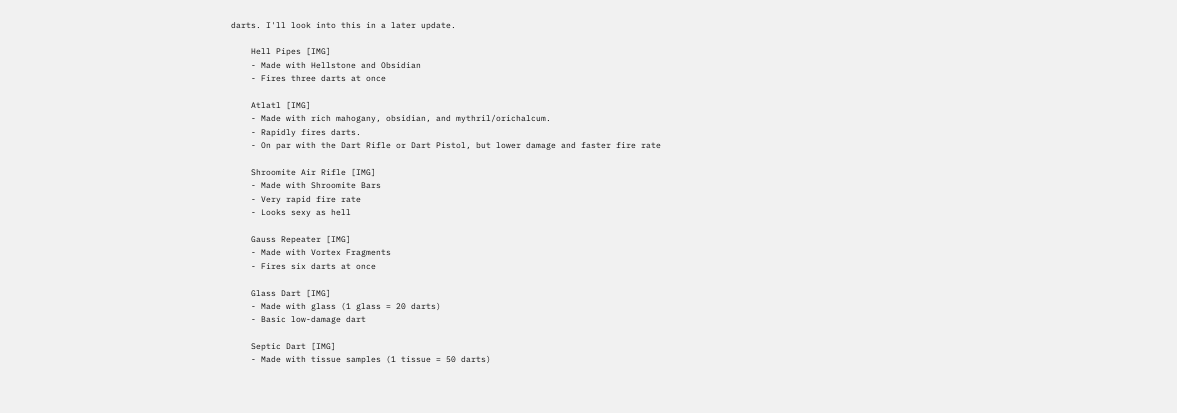darts. I'll look into this in a later update.

    Hell Pipes [IMG]
    - Made with Hellstone and Obsidian
    - Fires three darts at once

    Atlatl [IMG]
    - Made with rich mahogany, obsidian, and mythril/orichalcum.
    - Rapidly fires darts.
    - On par with the Dart Rifle or Dart Pistol, but lower damage and faster fire rate

    Shroomite Air Rifle [IMG]
    - Made with Shroomite Bars
    - Very rapid fire rate
    - Looks sexy as hell

    Gauss Repeater [IMG]
    - Made with Vortex Fragments
    - Fires six darts at once

    Glass Dart [IMG]
    - Made with glass (1 glass = 20 darts)
    - Basic low-damage dart

    Septic Dart [IMG]
    - Made with tissue samples (1 tissue = 50 darts)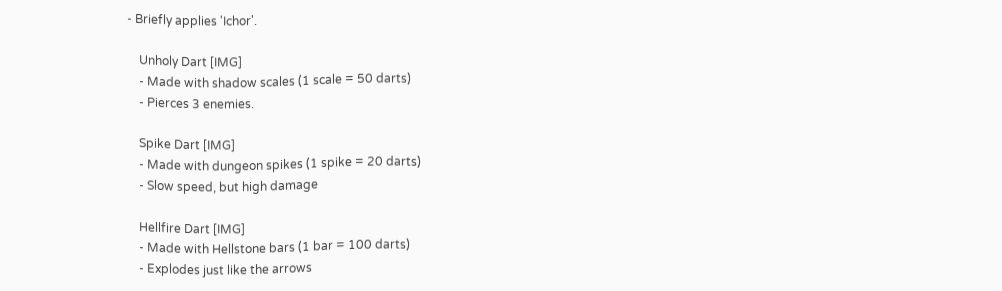- Briefly applies 'Ichor'.

    Unholy Dart [IMG]
    - Made with shadow scales (1 scale = 50 darts)
    - Pierces 3 enemies.

    Spike Dart [IMG]
    - Made with dungeon spikes (1 spike = 20 darts)
    - Slow speed, but high damage

    Hellfire Dart [IMG]
    - Made with Hellstone bars (1 bar = 100 darts)
    - Explodes just like the arrows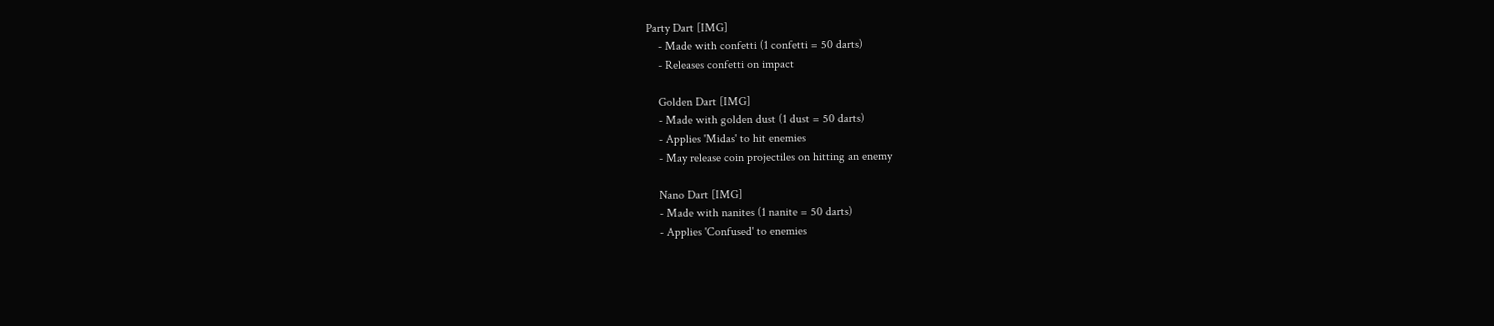Party Dart [IMG]
    - Made with confetti (1 confetti = 50 darts)
    - Releases confetti on impact

    Golden Dart [IMG]
    - Made with golden dust (1 dust = 50 darts)
    - Applies 'Midas' to hit enemies
    - May release coin projectiles on hitting an enemy

    Nano Dart [IMG]
    - Made with nanites (1 nanite = 50 darts)
    - Applies 'Confused' to enemies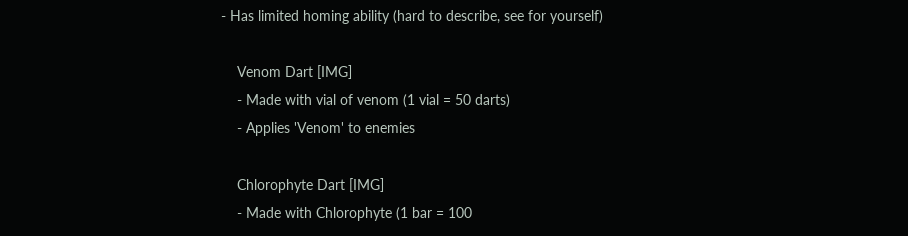- Has limited homing ability (hard to describe, see for yourself)

    Venom Dart [IMG]
    - Made with vial of venom (1 vial = 50 darts)
    - Applies 'Venom' to enemies

    Chlorophyte Dart [IMG]
    - Made with Chlorophyte (1 bar = 100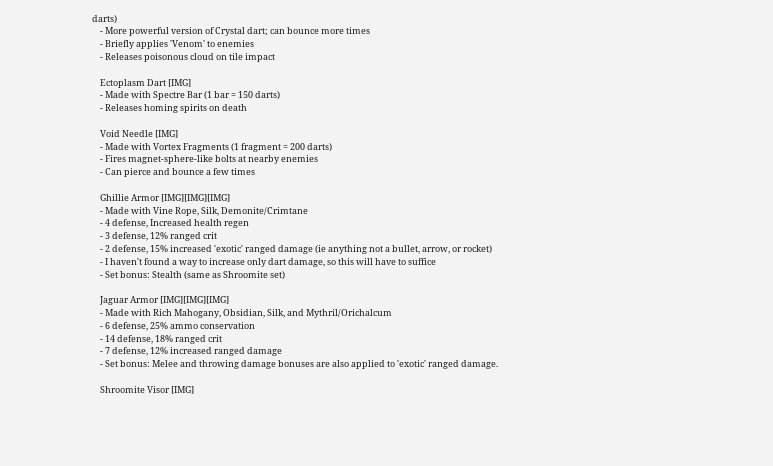darts)
    - More powerful version of Crystal dart; can bounce more times
    - Briefly applies 'Venom' to enemies
    - Releases poisonous cloud on tile impact

    Ectoplasm Dart [IMG]
    - Made with Spectre Bar (1 bar = 150 darts)
    - Releases homing spirits on death

    Void Needle [IMG]
    - Made with Vortex Fragments (1 fragment = 200 darts)
    - Fires magnet-sphere-like bolts at nearby enemies
    - Can pierce and bounce a few times

    Ghillie Armor [IMG][IMG][IMG]
    - Made with Vine Rope, Silk, Demonite/Crimtane
    - 4 defense, Increased health regen
    - 3 defense, 12% ranged crit
    - 2 defense, 15% increased 'exotic' ranged damage (ie anything not a bullet, arrow, or rocket)
    - I haven't found a way to increase only dart damage, so this will have to suffice
    - Set bonus: Stealth (same as Shroomite set)

    Jaguar Armor [IMG][IMG][IMG]
    - Made with Rich Mahogany, Obsidian, Silk, and Mythril/Orichalcum
    - 6 defense, 25% ammo conservation
    - 14 defense, 18% ranged crit
    - 7 defense, 12% increased ranged damage
    - Set bonus: Melee and throwing damage bonuses are also applied to 'exotic' ranged damage.

    Shroomite Visor [IMG]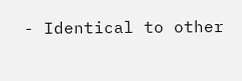- Identical to other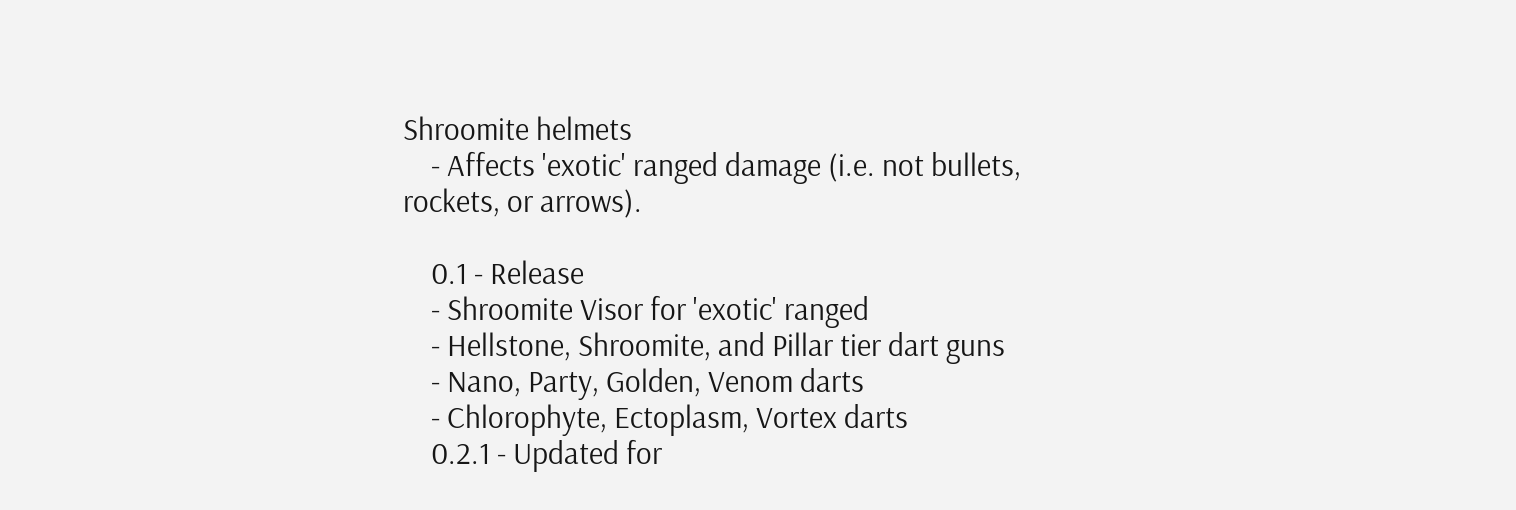Shroomite helmets
    - Affects 'exotic' ranged damage (i.e. not bullets, rockets, or arrows).

    0.1 - Release
    - Shroomite Visor for 'exotic' ranged
    - Hellstone, Shroomite, and Pillar tier dart guns
    - Nano, Party, Golden, Venom darts
    - Chlorophyte, Ectoplasm, Vortex darts
    0.2.1 - Updated for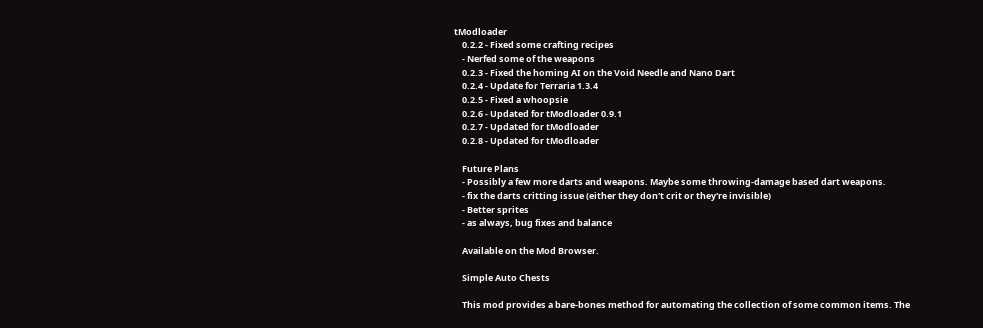tModloader
    0.2.2 - Fixed some crafting recipes
    - Nerfed some of the weapons
    0.2.3 - Fixed the homing AI on the Void Needle and Nano Dart
    0.2.4 - Update for Terraria 1.3.4
    0.2.5 - Fixed a whoopsie
    0.2.6 - Updated for tModloader 0.9.1
    0.2.7 - Updated for tModloader
    0.2.8 - Updated for tModloader

    Future Plans
    - Possibly a few more darts and weapons. Maybe some throwing-damage based dart weapons.
    - fix the darts critting issue (either they don't crit or they're invisible)
    - Better sprites
    - as always, bug fixes and balance

    Available on the Mod Browser.

    Simple Auto Chests

    This mod provides a bare-bones method for automating the collection of some common items. The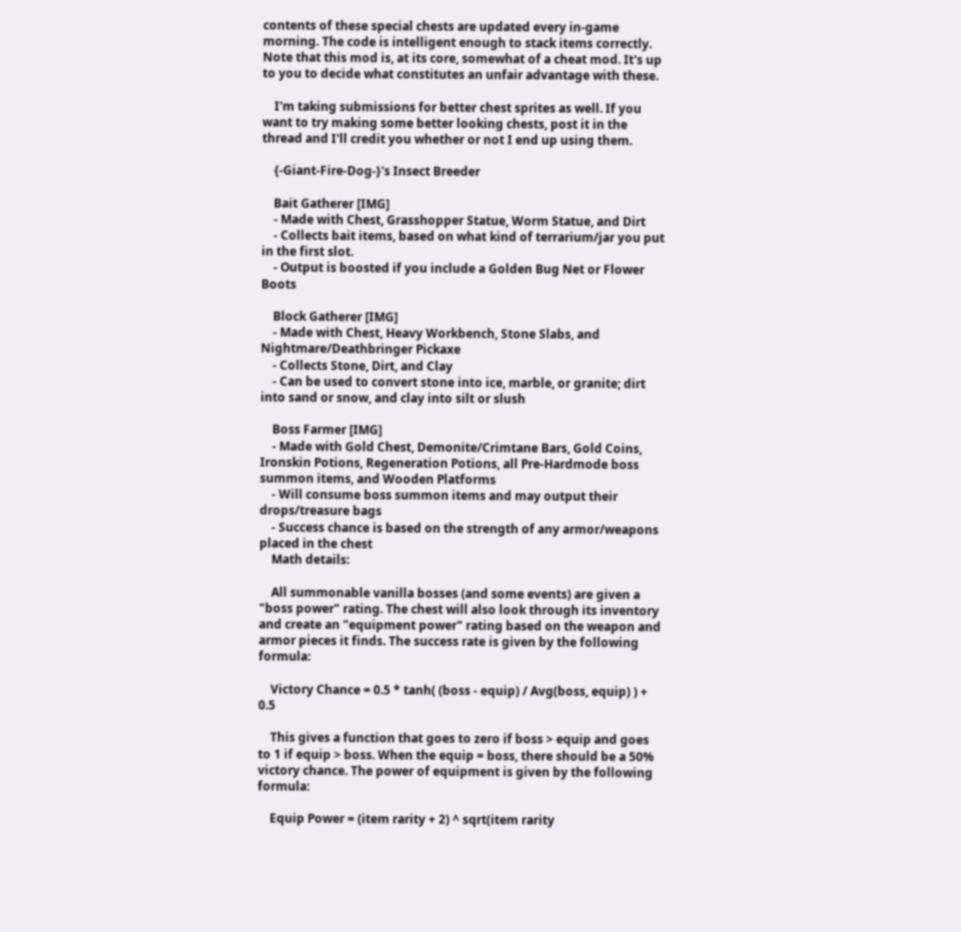contents of these special chests are updated every in-game morning. The code is intelligent enough to stack items correctly. Note that this mod is, at its core, somewhat of a cheat mod. It's up to you to decide what constitutes an unfair advantage with these.

    I'm taking submissions for better chest sprites as well. If you want to try making some better looking chests, post it in the thread and I'll credit you whether or not I end up using them.

    {-Giant-Fire-Dog-}'s Insect Breeder

    Bait Gatherer [IMG]
    - Made with Chest, Grasshopper Statue, Worm Statue, and Dirt
    - Collects bait items, based on what kind of terrarium/jar you put in the first slot.
    - Output is boosted if you include a Golden Bug Net or Flower Boots

    Block Gatherer [IMG]
    - Made with Chest, Heavy Workbench, Stone Slabs, and Nightmare/Deathbringer Pickaxe
    - Collects Stone, Dirt, and Clay
    - Can be used to convert stone into ice, marble, or granite; dirt into sand or snow, and clay into silt or slush

    Boss Farmer [IMG]
    - Made with Gold Chest, Demonite/Crimtane Bars, Gold Coins, Ironskin Potions, Regeneration Potions, all Pre-Hardmode boss summon items, and Wooden Platforms
    - Will consume boss summon items and may output their drops/treasure bags
    - Success chance is based on the strength of any armor/weapons placed in the chest
    Math details:

    All summonable vanilla bosses (and some events) are given a "boss power" rating. The chest will also look through its inventory and create an "equipment power" rating based on the weapon and armor pieces it finds. The success rate is given by the following formula:

    Victory Chance = 0.5 * tanh( (boss - equip) / Avg(boss, equip) ) + 0.5

    This gives a function that goes to zero if boss > equip and goes to 1 if equip > boss. When the equip = boss, there should be a 50% victory chance. The power of equipment is given by the following formula:

    Equip Power = (item rarity + 2) ^ sqrt(item rarity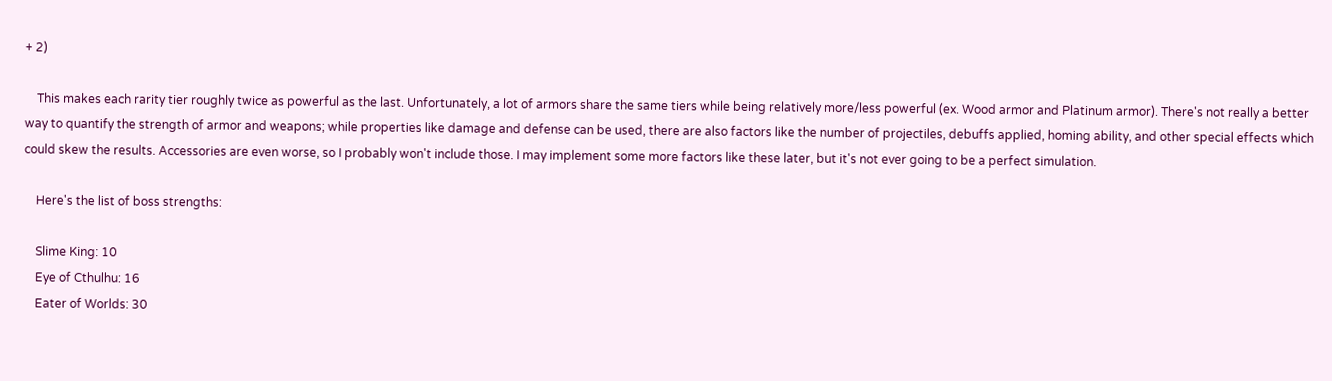+ 2)

    This makes each rarity tier roughly twice as powerful as the last. Unfortunately, a lot of armors share the same tiers while being relatively more/less powerful (ex. Wood armor and Platinum armor). There's not really a better way to quantify the strength of armor and weapons; while properties like damage and defense can be used, there are also factors like the number of projectiles, debuffs applied, homing ability, and other special effects which could skew the results. Accessories are even worse, so I probably won't include those. I may implement some more factors like these later, but it's not ever going to be a perfect simulation.

    Here's the list of boss strengths:

    Slime King: 10
    Eye of Cthulhu: 16
    Eater of Worlds: 30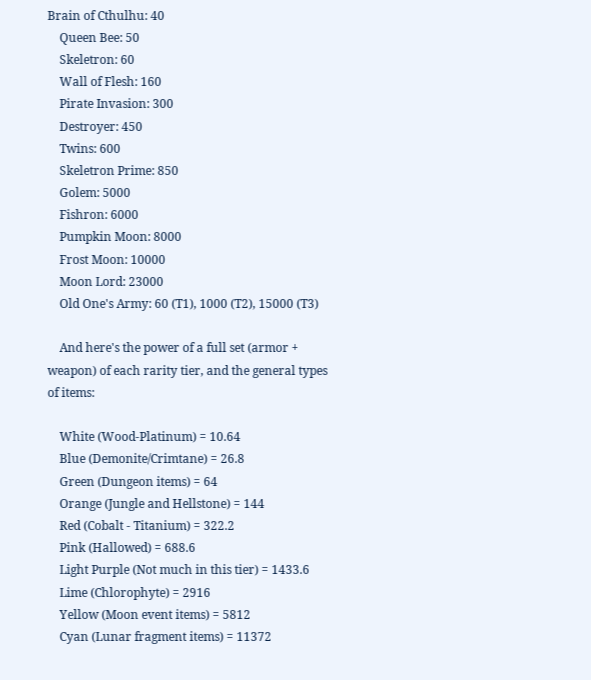Brain of Cthulhu: 40
    Queen Bee: 50
    Skeletron: 60
    Wall of Flesh: 160
    Pirate Invasion: 300
    Destroyer: 450
    Twins: 600
    Skeletron Prime: 850
    Golem: 5000
    Fishron: 6000
    Pumpkin Moon: 8000
    Frost Moon: 10000
    Moon Lord: 23000
    Old One's Army: 60 (T1), 1000 (T2), 15000 (T3)

    And here's the power of a full set (armor + weapon) of each rarity tier, and the general types of items:

    White (Wood-Platinum) = 10.64
    Blue (Demonite/Crimtane) = 26.8
    Green (Dungeon items) = 64
    Orange (Jungle and Hellstone) = 144
    Red (Cobalt - Titanium) = 322.2
    Pink (Hallowed) = 688.6
    Light Purple (Not much in this tier) = 1433.6
    Lime (Chlorophyte) = 2916
    Yellow (Moon event items) = 5812
    Cyan (Lunar fragment items) = 11372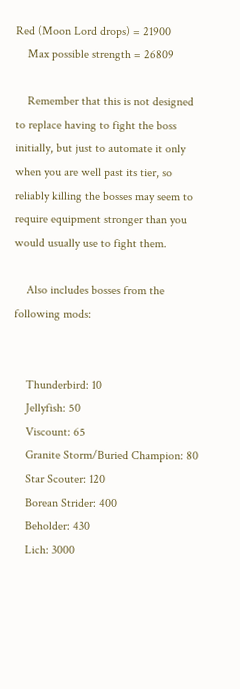Red (Moon Lord drops) = 21900
    Max possible strength = 26809

    Remember that this is not designed to replace having to fight the boss initially, but just to automate it only when you are well past its tier, so reliably killing the bosses may seem to require equipment stronger than you would usually use to fight them.

    Also includes bosses from the following mods:


    Thunderbird: 10
    Jellyfish: 50
    Viscount: 65
    Granite Storm/Buried Champion: 80
    Star Scouter: 120
    Borean Strider: 400
    Beholder: 430
    Lich: 3000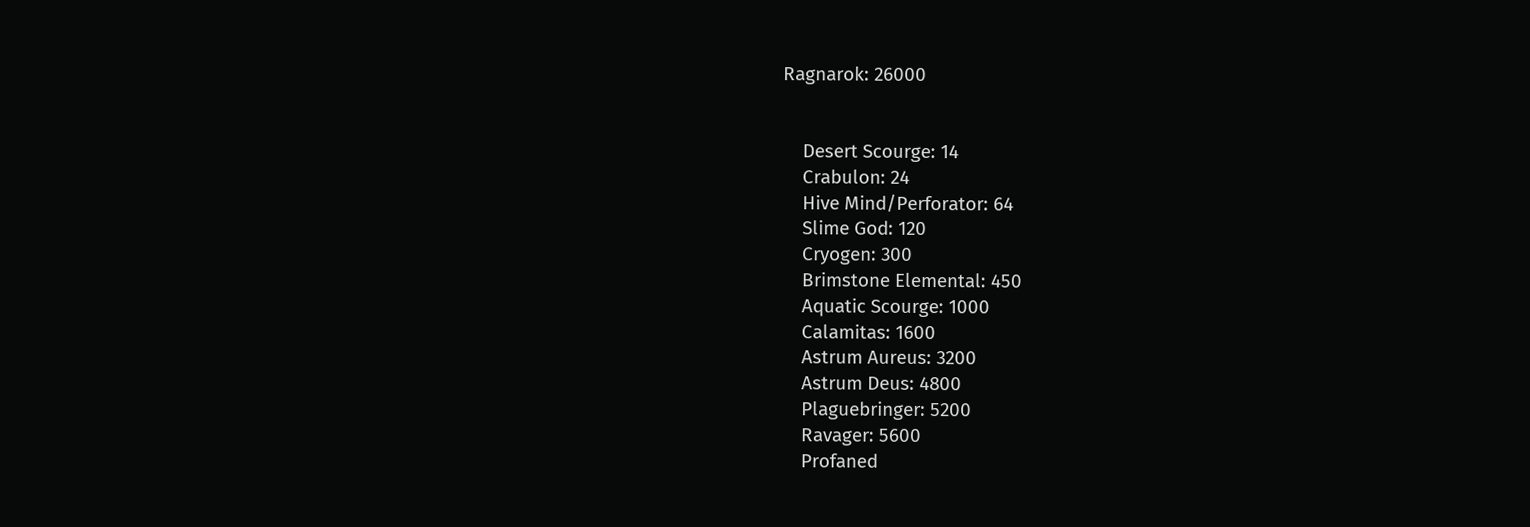Ragnarok: 26000


    Desert Scourge: 14
    Crabulon: 24
    Hive Mind/Perforator: 64
    Slime God: 120
    Cryogen: 300
    Brimstone Elemental: 450
    Aquatic Scourge: 1000
    Calamitas: 1600
    Astrum Aureus: 3200
    Astrum Deus: 4800
    Plaguebringer: 5200
    Ravager: 5600
    Profaned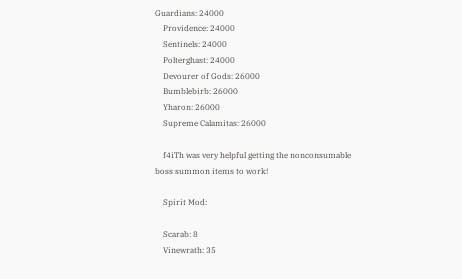Guardians: 24000
    Providence: 24000
    Sentinels: 24000
    Polterghast: 24000
    Devourer of Gods: 26000
    Bumblebirb: 26000
    Yharon: 26000
    Supreme Calamitas: 26000

    f4iTh was very helpful getting the nonconsumable boss summon items to work!

    Spirit Mod:

    Scarab: 8
    Vinewrath: 35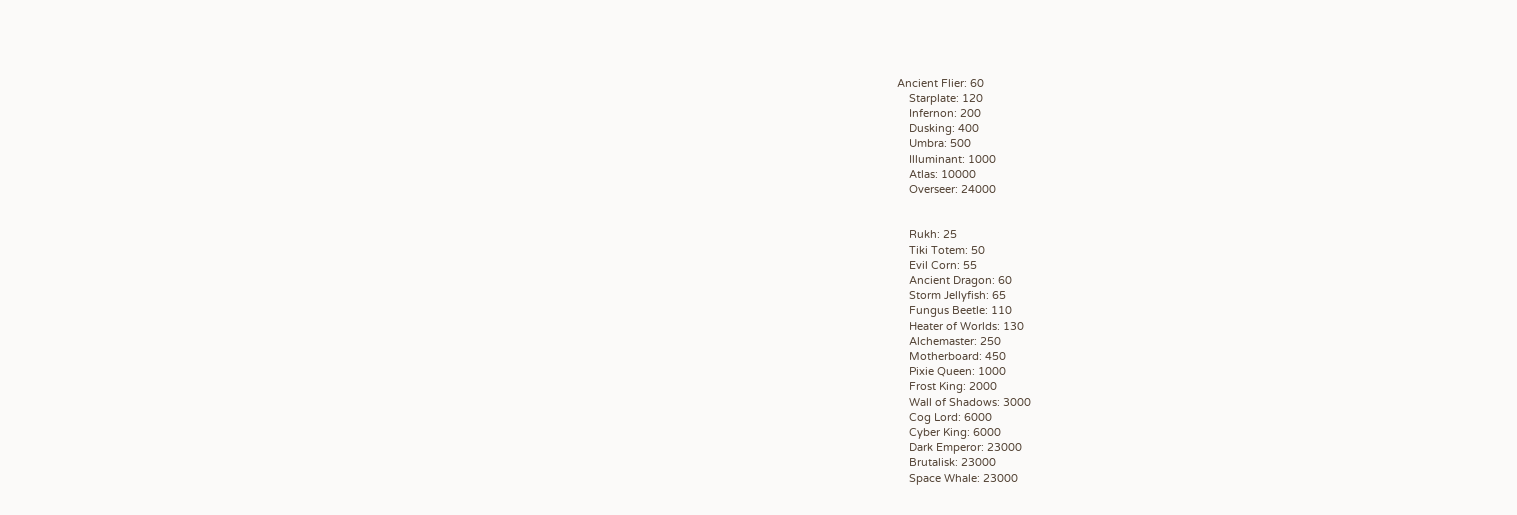Ancient Flier: 60
    Starplate: 120
    Infernon: 200
    Dusking: 400
    Umbra: 500
    Illuminant: 1000
    Atlas: 10000
    Overseer: 24000


    Rukh: 25
    Tiki Totem: 50
    Evil Corn: 55
    Ancient Dragon: 60
    Storm Jellyfish: 65
    Fungus Beetle: 110
    Heater of Worlds: 130
    Alchemaster: 250
    Motherboard: 450
    Pixie Queen: 1000
    Frost King: 2000
    Wall of Shadows: 3000
    Cog Lord: 6000
    Cyber King: 6000
    Dark Emperor: 23000
    Brutalisk: 23000
    Space Whale: 23000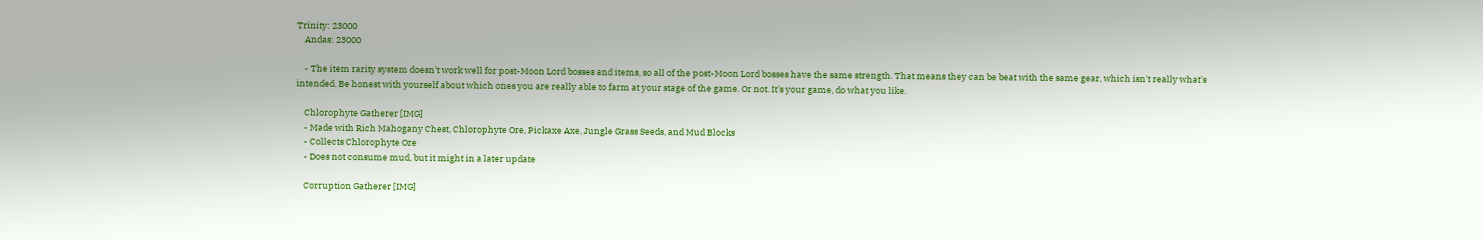Trinity: 23000
    Andas: 23000

    - The item rarity system doesn't work well for post-Moon Lord bosses and items, so all of the post-Moon Lord bosses have the same strength. That means they can be beat with the same gear, which isn't really what's intended. Be honest with yourself about which ones you are really able to farm at your stage of the game. Or not. It's your game, do what you like.

    Chlorophyte Gatherer [IMG]
    - Made with Rich Mahogany Chest, Chlorophyte Ore, Pickaxe Axe, Jungle Grass Seeds, and Mud Blocks
    - Collects Chlorophyte Ore
    - Does not consume mud, but it might in a later update

    Corruption Gatherer [IMG]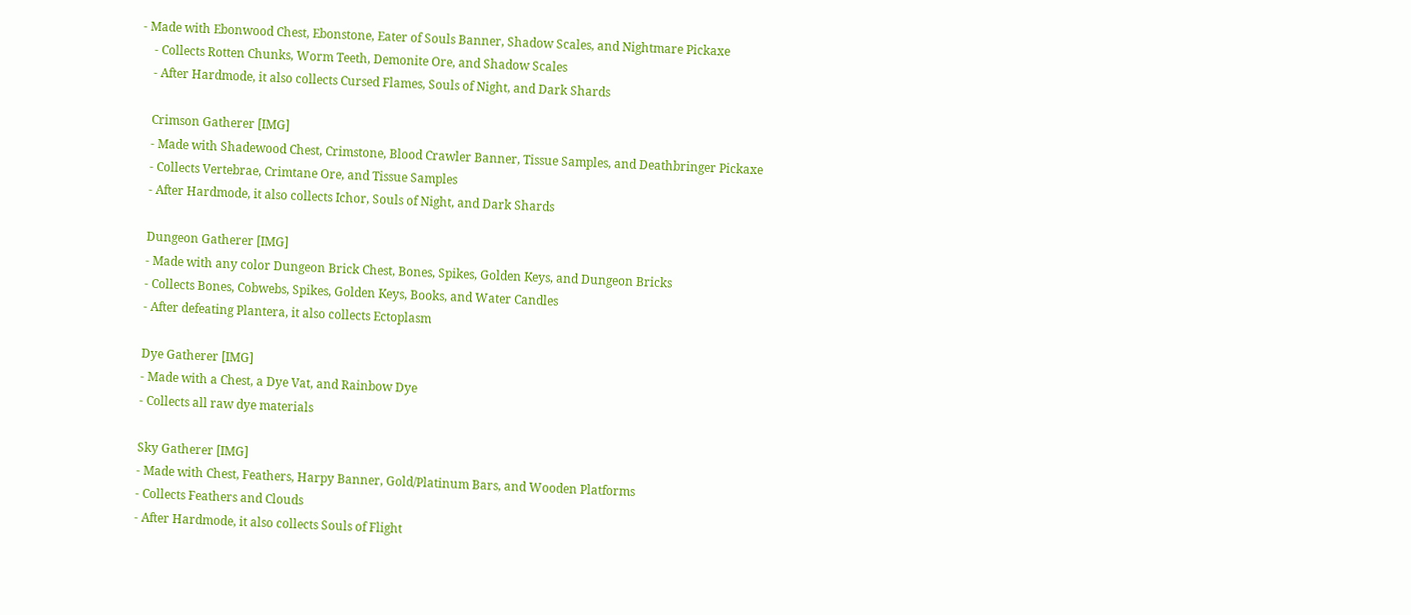- Made with Ebonwood Chest, Ebonstone, Eater of Souls Banner, Shadow Scales, and Nightmare Pickaxe
    - Collects Rotten Chunks, Worm Teeth, Demonite Ore, and Shadow Scales
    - After Hardmode, it also collects Cursed Flames, Souls of Night, and Dark Shards

    Crimson Gatherer [IMG]
    - Made with Shadewood Chest, Crimstone, Blood Crawler Banner, Tissue Samples, and Deathbringer Pickaxe
    - Collects Vertebrae, Crimtane Ore, and Tissue Samples
    - After Hardmode, it also collects Ichor, Souls of Night, and Dark Shards

    Dungeon Gatherer [IMG]
    - Made with any color Dungeon Brick Chest, Bones, Spikes, Golden Keys, and Dungeon Bricks
    - Collects Bones, Cobwebs, Spikes, Golden Keys, Books, and Water Candles
    - After defeating Plantera, it also collects Ectoplasm

    Dye Gatherer [IMG]
    - Made with a Chest, a Dye Vat, and Rainbow Dye
    - Collects all raw dye materials

    Sky Gatherer [IMG]
    - Made with Chest, Feathers, Harpy Banner, Gold/Platinum Bars, and Wooden Platforms
    - Collects Feathers and Clouds
    - After Hardmode, it also collects Souls of Flight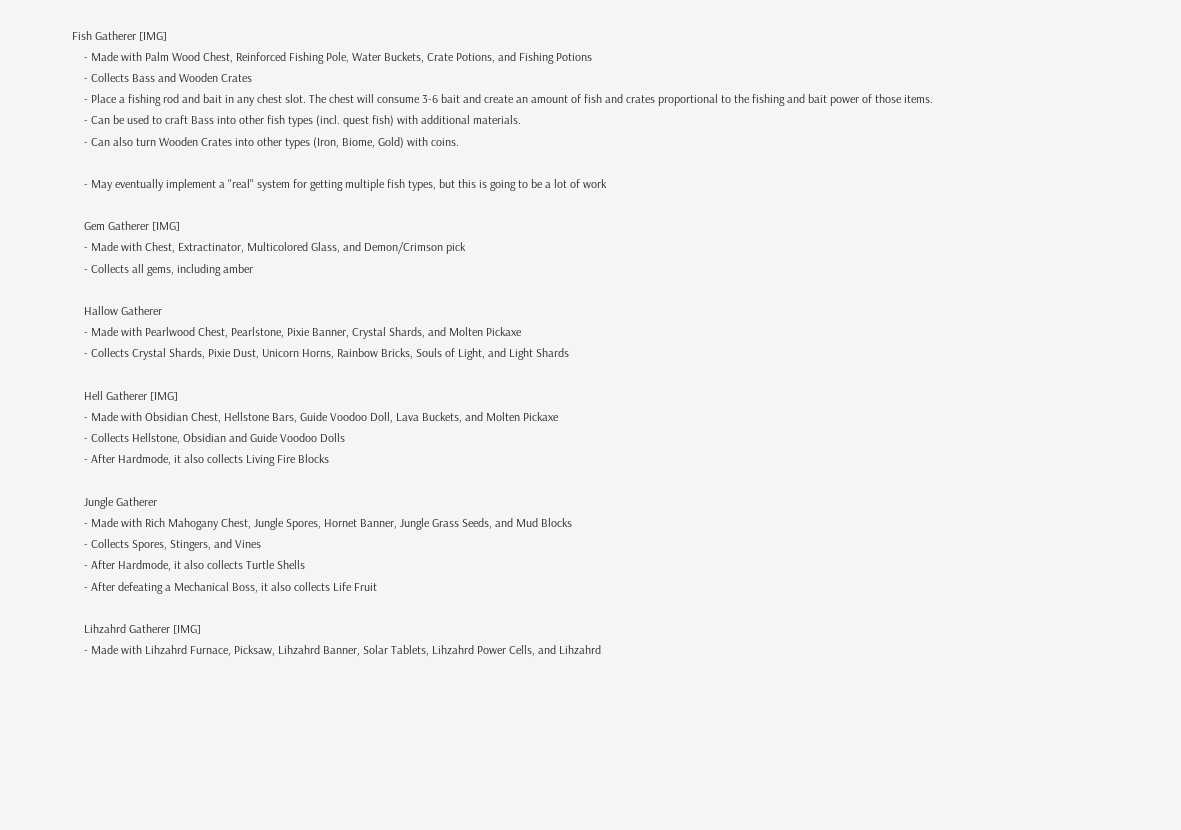Fish Gatherer [IMG]
    - Made with Palm Wood Chest, Reinforced Fishing Pole, Water Buckets, Crate Potions, and Fishing Potions
    - Collects Bass and Wooden Crates
    - Place a fishing rod and bait in any chest slot. The chest will consume 3-6 bait and create an amount of fish and crates proportional to the fishing and bait power of those items.
    - Can be used to craft Bass into other fish types (incl. quest fish) with additional materials.
    - Can also turn Wooden Crates into other types (Iron, Biome, Gold) with coins.

    - May eventually implement a "real" system for getting multiple fish types, but this is going to be a lot of work

    Gem Gatherer [IMG]
    - Made with Chest, Extractinator, Multicolored Glass, and Demon/Crimson pick
    - Collects all gems, including amber

    Hallow Gatherer
    - Made with Pearlwood Chest, Pearlstone, Pixie Banner, Crystal Shards, and Molten Pickaxe
    - Collects Crystal Shards, Pixie Dust, Unicorn Horns, Rainbow Bricks, Souls of Light, and Light Shards

    Hell Gatherer [IMG]
    - Made with Obsidian Chest, Hellstone Bars, Guide Voodoo Doll, Lava Buckets, and Molten Pickaxe
    - Collects Hellstone, Obsidian and Guide Voodoo Dolls
    - After Hardmode, it also collects Living Fire Blocks

    Jungle Gatherer
    - Made with Rich Mahogany Chest, Jungle Spores, Hornet Banner, Jungle Grass Seeds, and Mud Blocks
    - Collects Spores, Stingers, and Vines
    - After Hardmode, it also collects Turtle Shells
    - After defeating a Mechanical Boss, it also collects Life Fruit

    Lihzahrd Gatherer [IMG]
    - Made with Lihzahrd Furnace, Picksaw, Lihzahrd Banner, Solar Tablets, Lihzahrd Power Cells, and Lihzahrd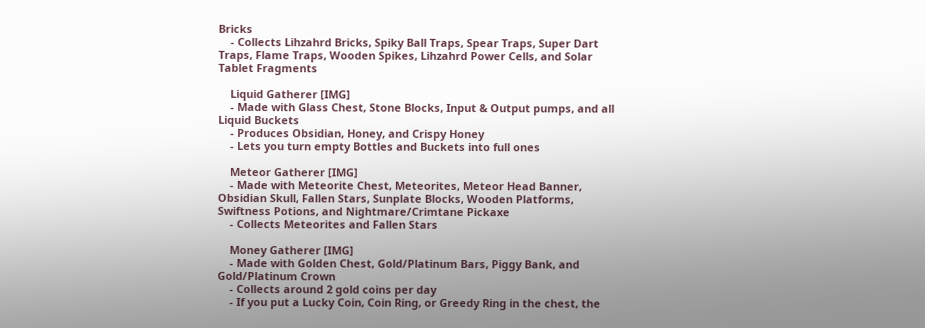Bricks
    - Collects Lihzahrd Bricks, Spiky Ball Traps, Spear Traps, Super Dart Traps, Flame Traps, Wooden Spikes, Lihzahrd Power Cells, and Solar Tablet Fragments

    Liquid Gatherer [IMG]
    - Made with Glass Chest, Stone Blocks, Input & Output pumps, and all Liquid Buckets
    - Produces Obsidian, Honey, and Crispy Honey
    - Lets you turn empty Bottles and Buckets into full ones

    Meteor Gatherer [IMG]
    - Made with Meteorite Chest, Meteorites, Meteor Head Banner, Obsidian Skull, Fallen Stars, Sunplate Blocks, Wooden Platforms, Swiftness Potions, and Nightmare/Crimtane Pickaxe
    - Collects Meteorites and Fallen Stars

    Money Gatherer [IMG]
    - Made with Golden Chest, Gold/Platinum Bars, Piggy Bank, and Gold/Platinum Crown
    - Collects around 2 gold coins per day
    - If you put a Lucky Coin, Coin Ring, or Greedy Ring in the chest, the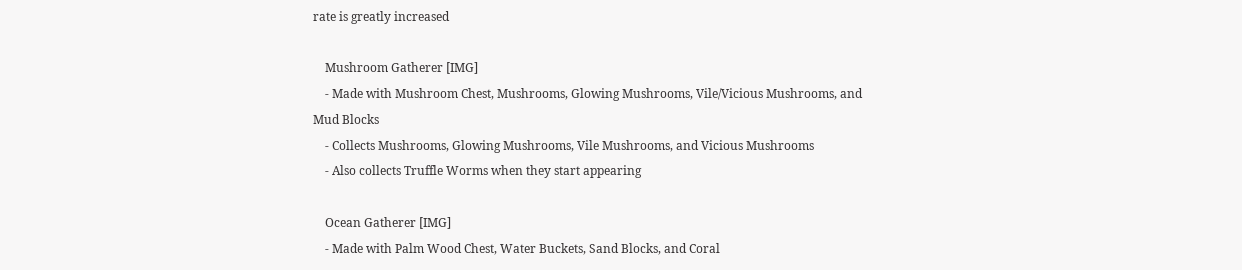rate is greatly increased

    Mushroom Gatherer [IMG]
    - Made with Mushroom Chest, Mushrooms, Glowing Mushrooms, Vile/Vicious Mushrooms, and Mud Blocks
    - Collects Mushrooms, Glowing Mushrooms, Vile Mushrooms, and Vicious Mushrooms
    - Also collects Truffle Worms when they start appearing

    Ocean Gatherer [IMG]
    - Made with Palm Wood Chest, Water Buckets, Sand Blocks, and Coral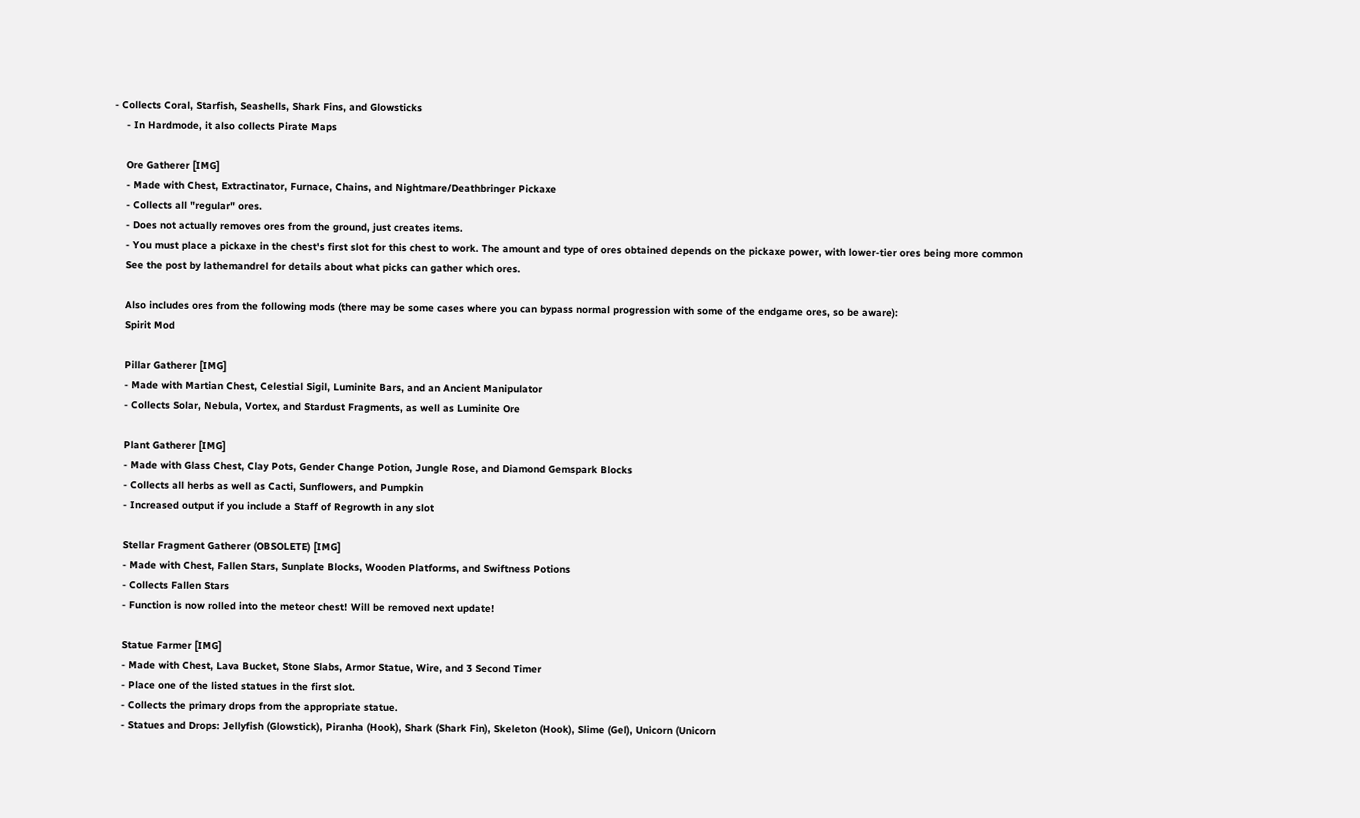- Collects Coral, Starfish, Seashells, Shark Fins, and Glowsticks
    - In Hardmode, it also collects Pirate Maps

    Ore Gatherer [IMG]
    - Made with Chest, Extractinator, Furnace, Chains, and Nightmare/Deathbringer Pickaxe
    - Collects all "regular" ores.
    - Does not actually removes ores from the ground, just creates items.
    - You must place a pickaxe in the chest's first slot for this chest to work. The amount and type of ores obtained depends on the pickaxe power, with lower-tier ores being more common
    See the post by lathemandrel for details about what picks can gather which ores.

    Also includes ores from the following mods (there may be some cases where you can bypass normal progression with some of the endgame ores, so be aware):
    Spirit Mod

    Pillar Gatherer [IMG]
    - Made with Martian Chest, Celestial Sigil, Luminite Bars, and an Ancient Manipulator
    - Collects Solar, Nebula, Vortex, and Stardust Fragments, as well as Luminite Ore

    Plant Gatherer [IMG]
    - Made with Glass Chest, Clay Pots, Gender Change Potion, Jungle Rose, and Diamond Gemspark Blocks
    - Collects all herbs as well as Cacti, Sunflowers, and Pumpkin
    - Increased output if you include a Staff of Regrowth in any slot

    Stellar Fragment Gatherer (OBSOLETE) [IMG]
    - Made with Chest, Fallen Stars, Sunplate Blocks, Wooden Platforms, and Swiftness Potions
    - Collects Fallen Stars
    - Function is now rolled into the meteor chest! Will be removed next update!

    Statue Farmer [IMG]
    - Made with Chest, Lava Bucket, Stone Slabs, Armor Statue, Wire, and 3 Second Timer
    - Place one of the listed statues in the first slot.
    - Collects the primary drops from the appropriate statue.
    - Statues and Drops: Jellyfish (Glowstick), Piranha (Hook), Shark (Shark Fin), Skeleton (Hook), Slime (Gel), Unicorn (Unicorn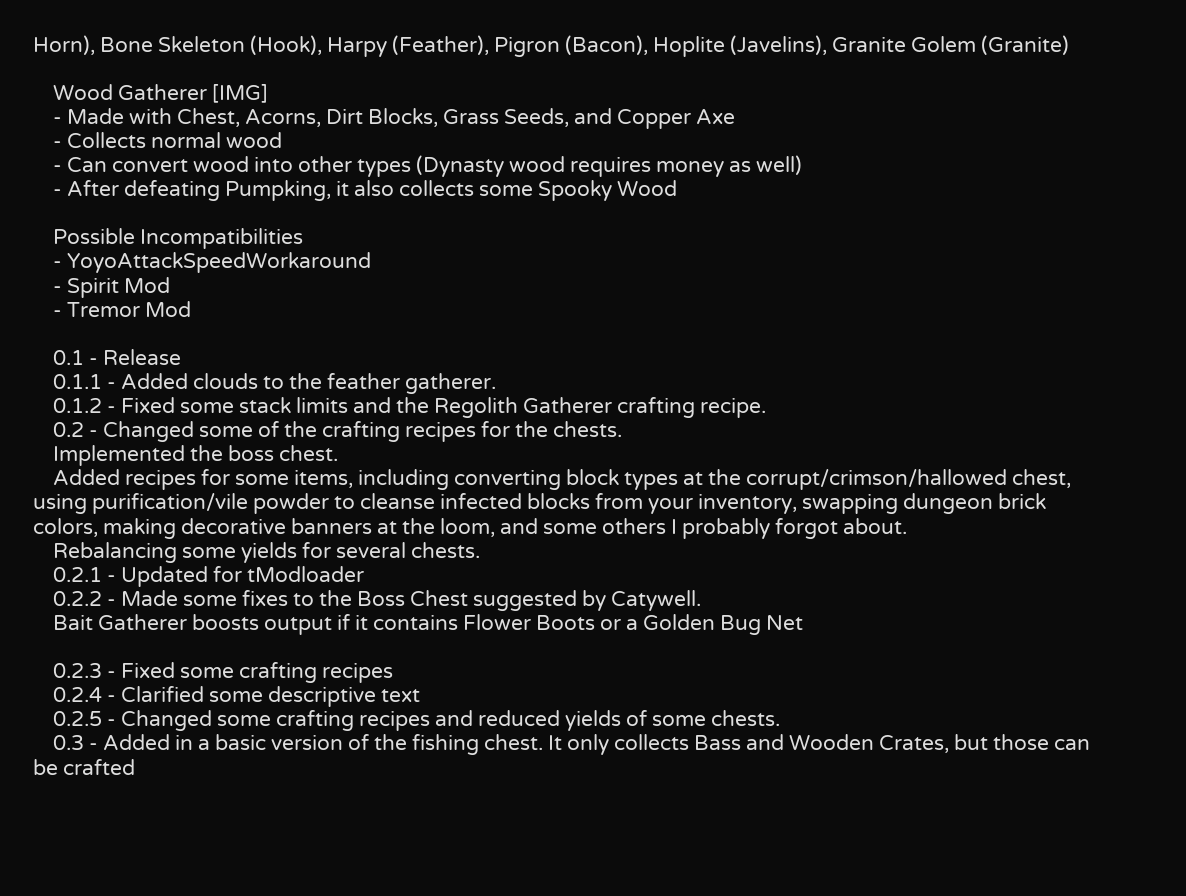Horn), Bone Skeleton (Hook), Harpy (Feather), Pigron (Bacon), Hoplite (Javelins), Granite Golem (Granite)

    Wood Gatherer [IMG]
    - Made with Chest, Acorns, Dirt Blocks, Grass Seeds, and Copper Axe
    - Collects normal wood
    - Can convert wood into other types (Dynasty wood requires money as well)
    - After defeating Pumpking, it also collects some Spooky Wood

    Possible Incompatibilities
    - YoyoAttackSpeedWorkaround
    - Spirit Mod
    - Tremor Mod

    0.1 - Release
    0.1.1 - Added clouds to the feather gatherer.
    0.1.2 - Fixed some stack limits and the Regolith Gatherer crafting recipe.
    0.2 - Changed some of the crafting recipes for the chests.
    Implemented the boss chest.
    Added recipes for some items, including converting block types at the corrupt/crimson/hallowed chest, using purification/vile powder to cleanse infected blocks from your inventory, swapping dungeon brick colors, making decorative banners at the loom, and some others I probably forgot about.
    Rebalancing some yields for several chests.
    0.2.1 - Updated for tModloader
    0.2.2 - Made some fixes to the Boss Chest suggested by Catywell.
    Bait Gatherer boosts output if it contains Flower Boots or a Golden Bug Net

    0.2.3 - Fixed some crafting recipes
    0.2.4 - Clarified some descriptive text
    0.2.5 - Changed some crafting recipes and reduced yields of some chests.
    0.3 - Added in a basic version of the fishing chest. It only collects Bass and Wooden Crates, but those can be crafted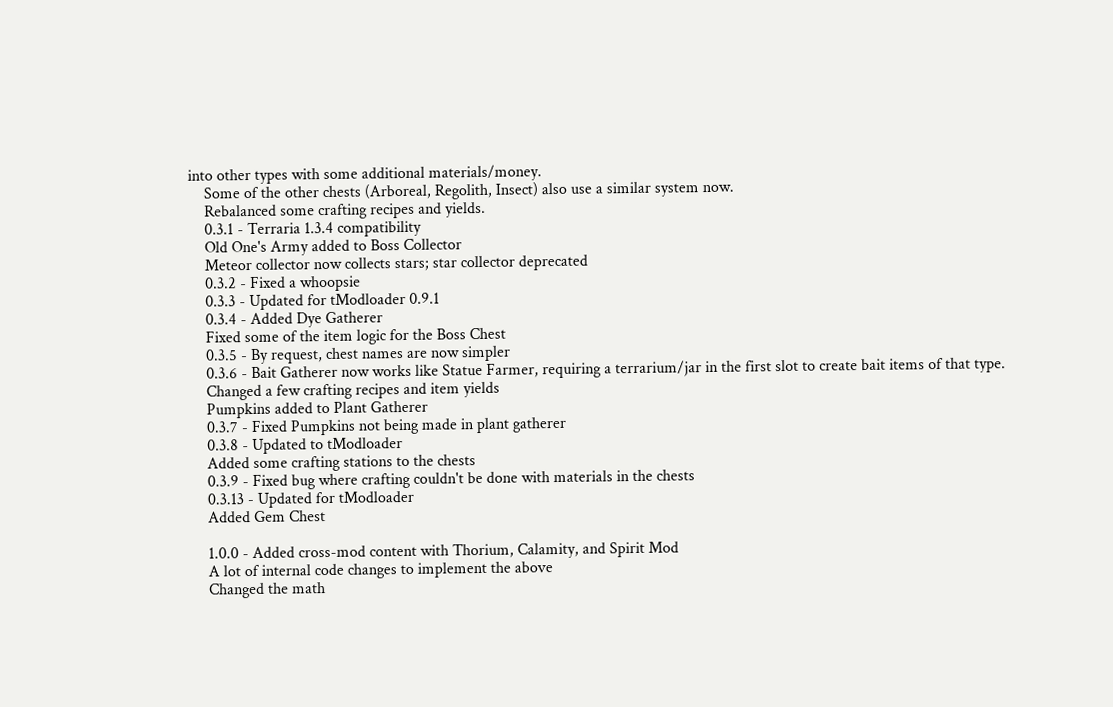into other types with some additional materials/money.
    Some of the other chests (Arboreal, Regolith, Insect) also use a similar system now.
    Rebalanced some crafting recipes and yields.
    0.3.1 - Terraria 1.3.4 compatibility
    Old One's Army added to Boss Collector
    Meteor collector now collects stars; star collector deprecated
    0.3.2 - Fixed a whoopsie
    0.3.3 - Updated for tModloader 0.9.1
    0.3.4 - Added Dye Gatherer
    Fixed some of the item logic for the Boss Chest
    0.3.5 - By request, chest names are now simpler
    0.3.6 - Bait Gatherer now works like Statue Farmer, requiring a terrarium/jar in the first slot to create bait items of that type.
    Changed a few crafting recipes and item yields
    Pumpkins added to Plant Gatherer
    0.3.7 - Fixed Pumpkins not being made in plant gatherer
    0.3.8 - Updated to tModloader
    Added some crafting stations to the chests
    0.3.9 - Fixed bug where crafting couldn't be done with materials in the chests
    0.3.13 - Updated for tModloader
    Added Gem Chest

    1.0.0 - Added cross-mod content with Thorium, Calamity, and Spirit Mod
    A lot of internal code changes to implement the above
    Changed the math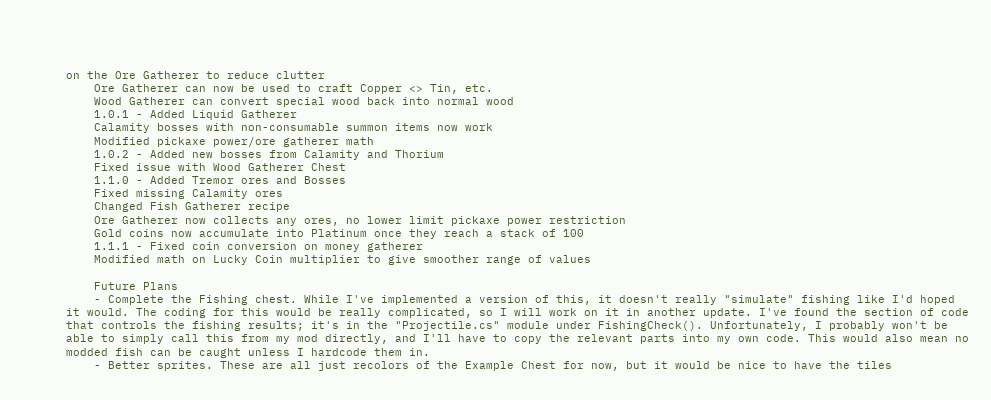on the Ore Gatherer to reduce clutter
    Ore Gatherer can now be used to craft Copper <> Tin, etc.
    Wood Gatherer can convert special wood back into normal wood
    1.0.1 - Added Liquid Gatherer
    Calamity bosses with non-consumable summon items now work
    Modified pickaxe power/ore gatherer math
    1.0.2 - Added new bosses from Calamity and Thorium
    Fixed issue with Wood Gatherer Chest
    1.1.0 - Added Tremor ores and Bosses
    Fixed missing Calamity ores
    Changed Fish Gatherer recipe
    Ore Gatherer now collects any ores, no lower limit pickaxe power restriction
    Gold coins now accumulate into Platinum once they reach a stack of 100
    1.1.1 - Fixed coin conversion on money gatherer
    Modified math on Lucky Coin multiplier to give smoother range of values

    Future Plans
    - Complete the Fishing chest. While I've implemented a version of this, it doesn't really "simulate" fishing like I'd hoped it would. The coding for this would be really complicated, so I will work on it in another update. I've found the section of code that controls the fishing results; it's in the "Projectile.cs" module under FishingCheck(). Unfortunately, I probably won't be able to simply call this from my mod directly, and I'll have to copy the relevant parts into my own code. This would also mean no modded fish can be caught unless I hardcode them in.
    - Better sprites. These are all just recolors of the Example Chest for now, but it would be nice to have the tiles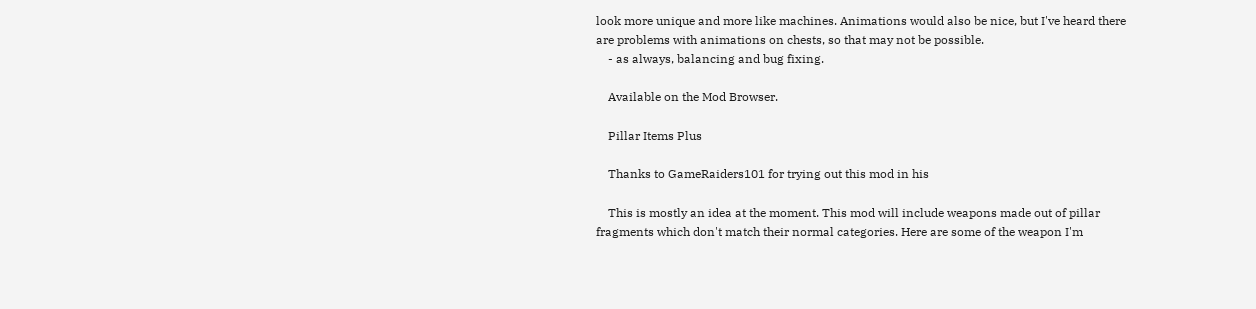look more unique and more like machines. Animations would also be nice, but I've heard there are problems with animations on chests, so that may not be possible.
    - as always, balancing and bug fixing.

    Available on the Mod Browser.

    Pillar Items Plus

    Thanks to GameRaiders101 for trying out this mod in his

    This is mostly an idea at the moment. This mod will include weapons made out of pillar fragments which don't match their normal categories. Here are some of the weapon I'm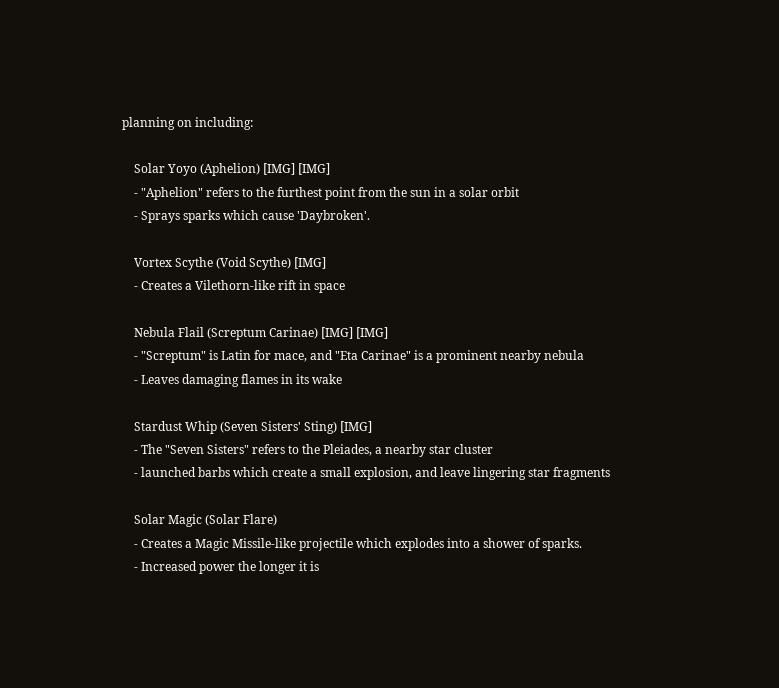planning on including:

    Solar Yoyo (Aphelion) [IMG] [IMG]
    - "Aphelion" refers to the furthest point from the sun in a solar orbit
    - Sprays sparks which cause 'Daybroken'.

    Vortex Scythe (Void Scythe) [IMG]
    - Creates a Vilethorn-like rift in space

    Nebula Flail (Screptum Carinae) [IMG] [IMG]
    - "Screptum" is Latin for mace, and "Eta Carinae" is a prominent nearby nebula
    - Leaves damaging flames in its wake

    Stardust Whip (Seven Sisters' Sting) [IMG]
    - The "Seven Sisters" refers to the Pleiades, a nearby star cluster
    - launched barbs which create a small explosion, and leave lingering star fragments

    Solar Magic (Solar Flare)
    - Creates a Magic Missile-like projectile which explodes into a shower of sparks.
    - Increased power the longer it is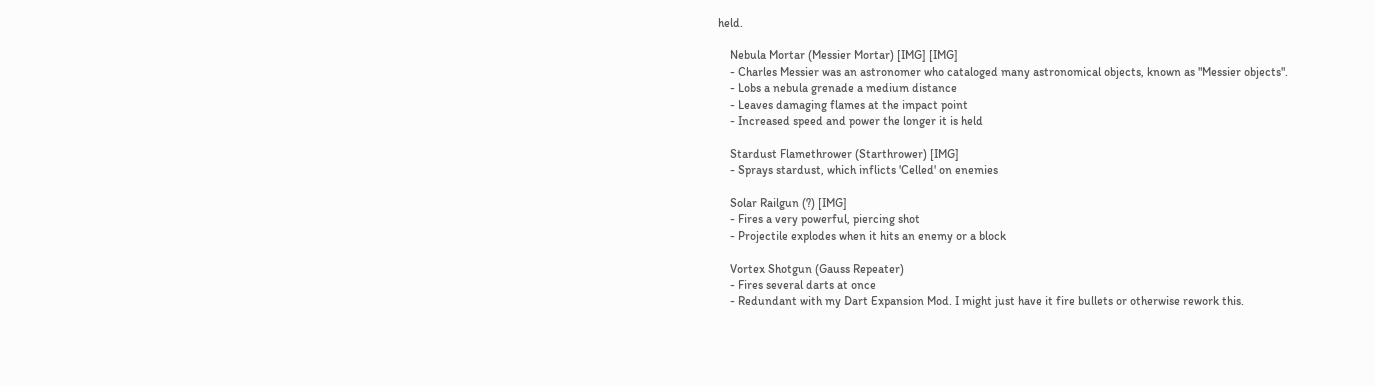held.

    Nebula Mortar (Messier Mortar) [IMG] [IMG]
    - Charles Messier was an astronomer who cataloged many astronomical objects, known as "Messier objects".
    - Lobs a nebula grenade a medium distance
    - Leaves damaging flames at the impact point
    - Increased speed and power the longer it is held

    Stardust Flamethrower (Starthrower) [IMG]
    - Sprays stardust, which inflicts 'Celled' on enemies

    Solar Railgun (?) [IMG]
    - Fires a very powerful, piercing shot
    - Projectile explodes when it hits an enemy or a block

    Vortex Shotgun (Gauss Repeater)
    - Fires several darts at once
    - Redundant with my Dart Expansion Mod. I might just have it fire bullets or otherwise rework this.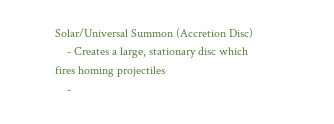Solar/Universal Summon (Accretion Disc)
    - Creates a large, stationary disc which fires homing projectiles
    -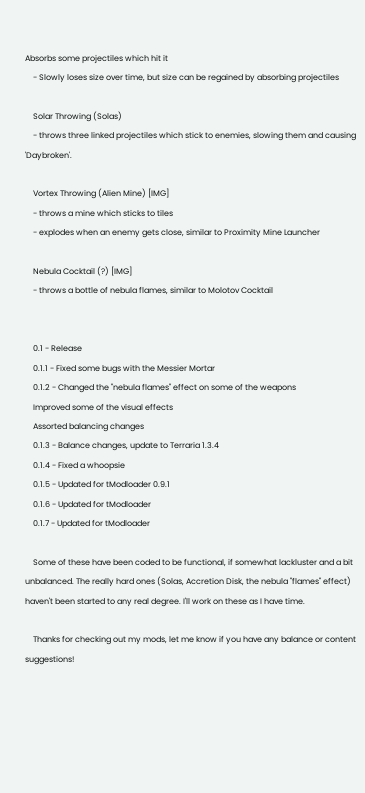Absorbs some projectiles which hit it
    - Slowly loses size over time, but size can be regained by absorbing projectiles

    Solar Throwing (Solas)
    - throws three linked projectiles which stick to enemies, slowing them and causing 'Daybroken'.

    Vortex Throwing (Alien Mine) [IMG]
    - throws a mine which sticks to tiles
    - explodes when an enemy gets close, similar to Proximity Mine Launcher

    Nebula Cocktail (?) [IMG]
    - throws a bottle of nebula flames, similar to Molotov Cocktail


    0.1 - Release
    0.1.1 - Fixed some bugs with the Messier Mortar
    0.1.2 - Changed the "nebula flames" effect on some of the weapons
    Improved some of the visual effects
    Assorted balancing changes
    0.1.3 - Balance changes, update to Terraria 1.3.4
    0.1.4 - Fixed a whoopsie
    0.1.5 - Updated for tModloader 0.9.1
    0.1.6 - Updated for tModloader
    0.1.7 - Updated for tModloader

    Some of these have been coded to be functional, if somewhat lackluster and a bit unbalanced. The really hard ones (Solas, Accretion Disk, the nebula "flames" effect) haven't been started to any real degree. I'll work on these as I have time.

    Thanks for checking out my mods, let me know if you have any balance or content suggestions!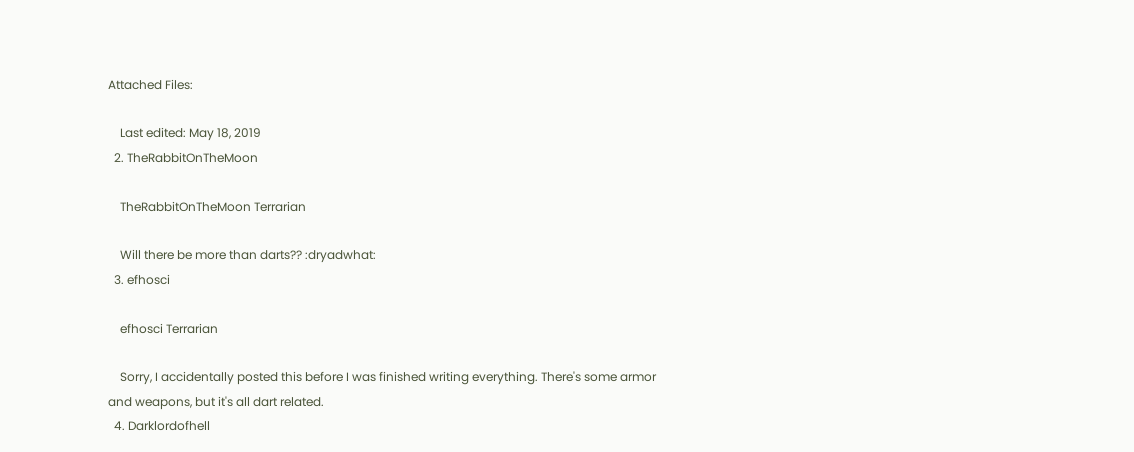Attached Files:

    Last edited: May 18, 2019
  2. TheRabbitOnTheMoon

    TheRabbitOnTheMoon Terrarian

    Will there be more than darts?? :dryadwhat:
  3. efhosci

    efhosci Terrarian

    Sorry, I accidentally posted this before I was finished writing everything. There's some armor and weapons, but it's all dart related.
  4. Darklordofhell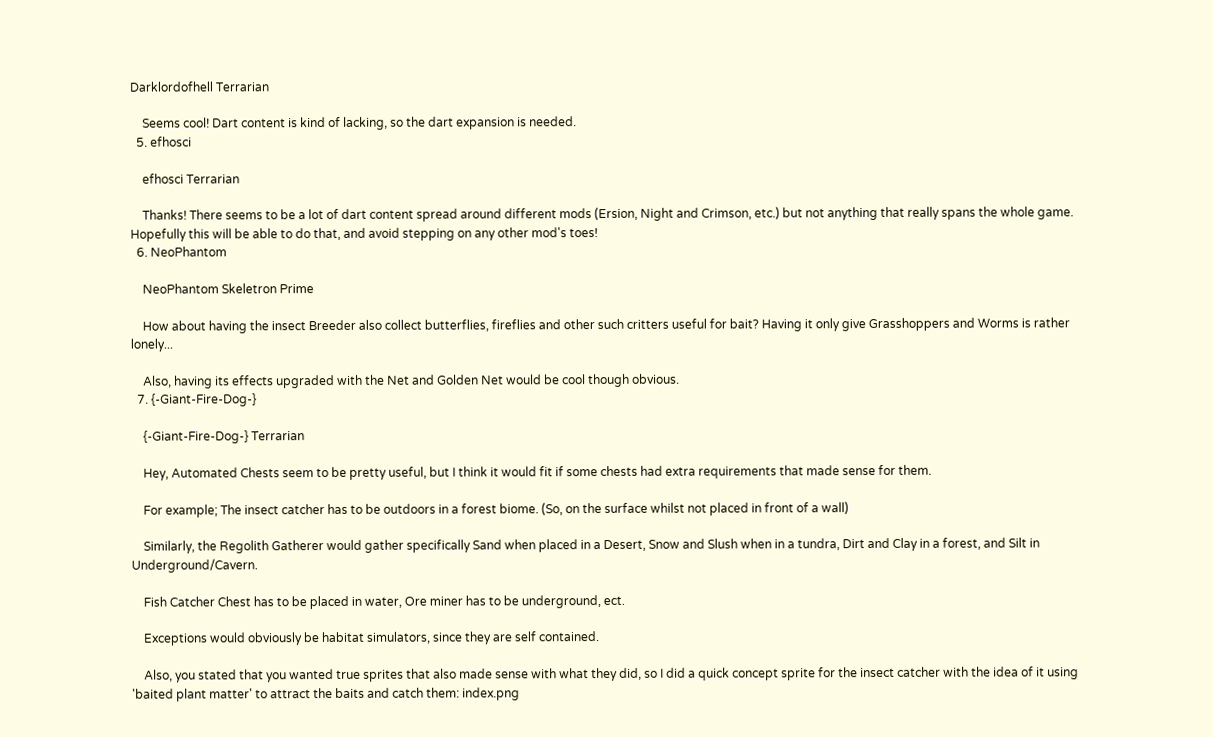Darklordofhell Terrarian

    Seems cool! Dart content is kind of lacking, so the dart expansion is needed.
  5. efhosci

    efhosci Terrarian

    Thanks! There seems to be a lot of dart content spread around different mods (Ersion, Night and Crimson, etc.) but not anything that really spans the whole game. Hopefully this will be able to do that, and avoid stepping on any other mod's toes!
  6. NeoPhantom

    NeoPhantom Skeletron Prime

    How about having the insect Breeder also collect butterflies, fireflies and other such critters useful for bait? Having it only give Grasshoppers and Worms is rather lonely...

    Also, having its effects upgraded with the Net and Golden Net would be cool though obvious.
  7. {-Giant-Fire-Dog-}

    {-Giant-Fire-Dog-} Terrarian

    Hey, Automated Chests seem to be pretty useful, but I think it would fit if some chests had extra requirements that made sense for them.

    For example; The insect catcher has to be outdoors in a forest biome. (So, on the surface whilst not placed in front of a wall)

    Similarly, the Regolith Gatherer would gather specifically Sand when placed in a Desert, Snow and Slush when in a tundra, Dirt and Clay in a forest, and Silt in Underground/Cavern.

    Fish Catcher Chest has to be placed in water, Ore miner has to be underground, ect.

    Exceptions would obviously be habitat simulators, since they are self contained.

    Also, you stated that you wanted true sprites that also made sense with what they did, so I did a quick concept sprite for the insect catcher with the idea of it using 'baited plant matter' to attract the baits and catch them: index.png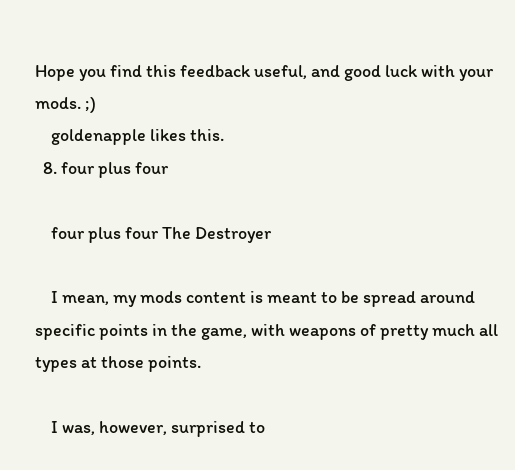Hope you find this feedback useful, and good luck with your mods. ;)
    goldenapple likes this.
  8. four plus four

    four plus four The Destroyer

    I mean, my mods content is meant to be spread around specific points in the game, with weapons of pretty much all types at those points.

    I was, however, surprised to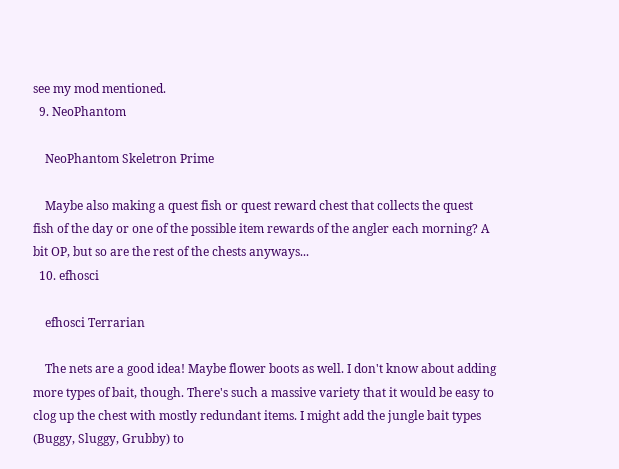see my mod mentioned.
  9. NeoPhantom

    NeoPhantom Skeletron Prime

    Maybe also making a quest fish or quest reward chest that collects the quest fish of the day or one of the possible item rewards of the angler each morning? A bit OP, but so are the rest of the chests anyways...
  10. efhosci

    efhosci Terrarian

    The nets are a good idea! Maybe flower boots as well. I don't know about adding more types of bait, though. There's such a massive variety that it would be easy to clog up the chest with mostly redundant items. I might add the jungle bait types (Buggy, Sluggy, Grubby) to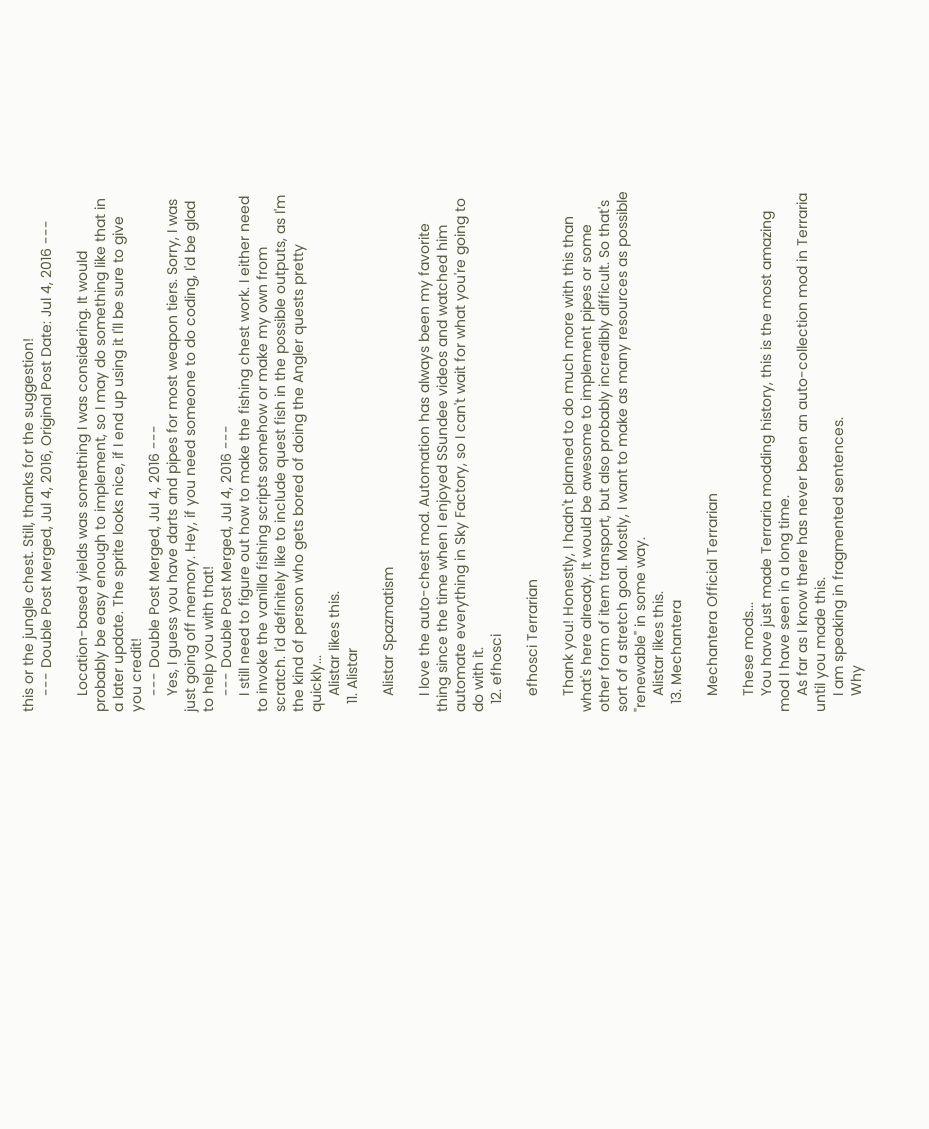this or the jungle chest. Still, thanks for the suggestion!
    --- Double Post Merged, Jul 4, 2016, Original Post Date: Jul 4, 2016 ---

    Location-based yields was something I was considering. It would probably be easy enough to implement, so I may do something like that in a later update. The sprite looks nice, if I end up using it I'll be sure to give you credit!
    --- Double Post Merged, Jul 4, 2016 ---
    Yes, I guess you have darts and pipes for most weapon tiers. Sorry, I was just going off memory. Hey, if you need someone to do coding, I'd be glad to help you with that!
    --- Double Post Merged, Jul 4, 2016 ---
    I still need to figure out how to make the fishing chest work. I either need to invoke the vanilla fishing scripts somehow or make my own from scratch. I'd definitely like to include quest fish in the possible outputs, as I'm the kind of person who gets bored of doing the Angler quests pretty quickly...
    Alistar likes this.
  11. Alistar

    Alistar Spazmatism

    I love the auto-chest mod. Automation has always been my favorite thing since the time when I enjoyed SSundee videos and watched him automate everything in Sky Factory, so I can't wait for what you're going to do with it.
  12. efhosci

    efhosci Terrarian

    Thank you! Honestly, I hadn't planned to do much more with this than what's here already. It would be awesome to implement pipes or some other form of item transport, but also probably incredibly difficult. So that's sort of a stretch goal. Mostly, I want to make as many resources as possible "renewable" in some way.
    Alistar likes this.
  13. Mechantera

    Mechantera Official Terrarian

    These mods...
    You have just made Terraria modding history, this is the most amazing mod I have seen in a long time.
    As far as I know there has never been an auto-collection mod in Terraria until you made this.
    I am speaking in fragmented sentences.
    Why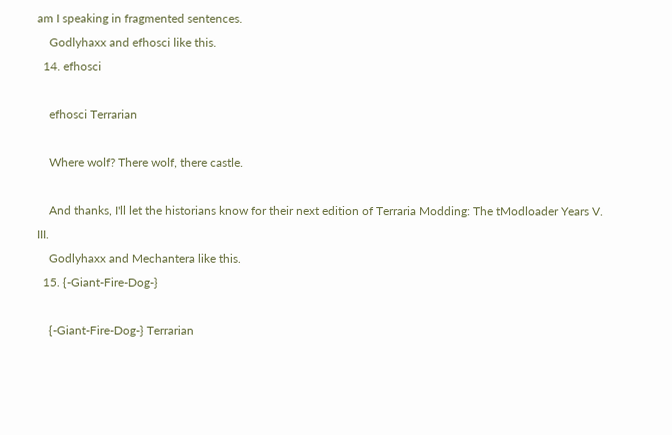am I speaking in fragmented sentences.
    Godlyhaxx and efhosci like this.
  14. efhosci

    efhosci Terrarian

    Where wolf? There wolf, there castle.

    And thanks, I'll let the historians know for their next edition of Terraria Modding: The tModloader Years V. III.
    Godlyhaxx and Mechantera like this.
  15. {-Giant-Fire-Dog-}

    {-Giant-Fire-Dog-} Terrarian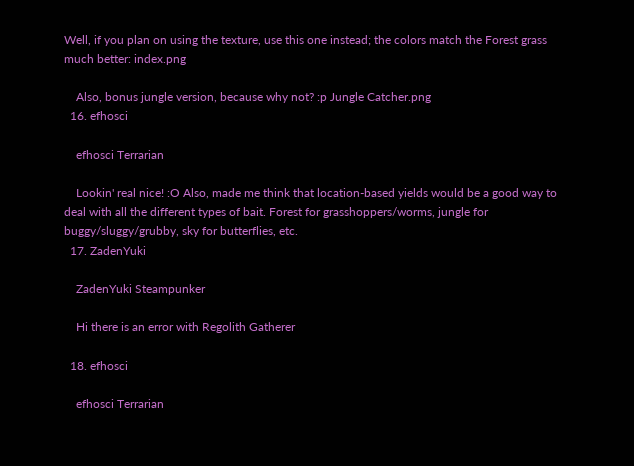Well, if you plan on using the texture, use this one instead; the colors match the Forest grass much better: index.png

    Also, bonus jungle version, because why not? :p Jungle Catcher.png
  16. efhosci

    efhosci Terrarian

    Lookin' real nice! :O Also, made me think that location-based yields would be a good way to deal with all the different types of bait. Forest for grasshoppers/worms, jungle for buggy/sluggy/grubby, sky for butterflies, etc.
  17. ZadenYuki

    ZadenYuki Steampunker

    Hi there is an error with Regolith Gatherer

  18. efhosci

    efhosci Terrarian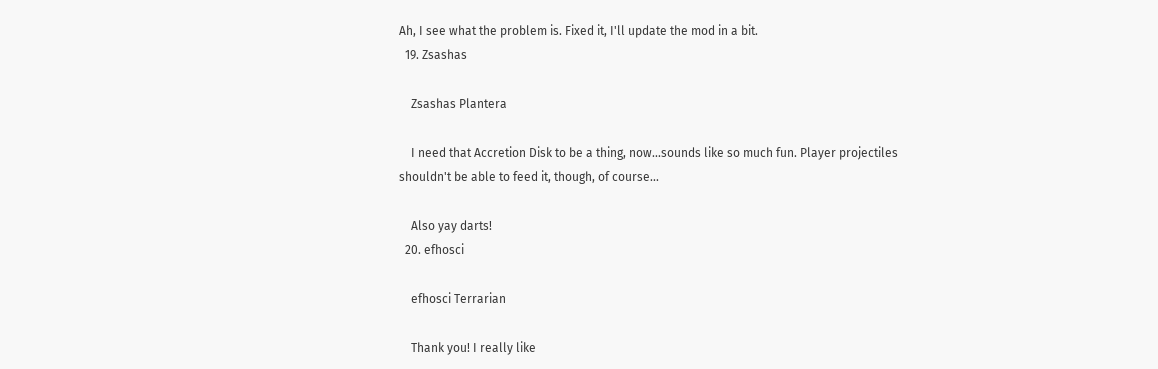Ah, I see what the problem is. Fixed it, I'll update the mod in a bit.
  19. Zsashas

    Zsashas Plantera

    I need that Accretion Disk to be a thing, now...sounds like so much fun. Player projectiles shouldn't be able to feed it, though, of course...

    Also yay darts!
  20. efhosci

    efhosci Terrarian

    Thank you! I really like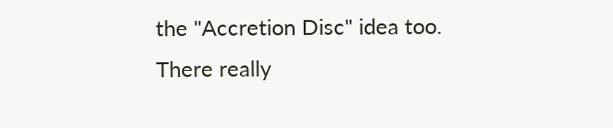the "Accretion Disc" idea too. There really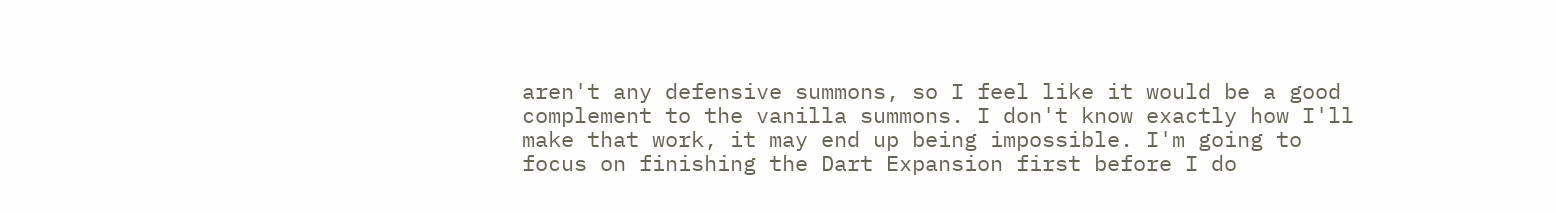aren't any defensive summons, so I feel like it would be a good complement to the vanilla summons. I don't know exactly how I'll make that work, it may end up being impossible. I'm going to focus on finishing the Dart Expansion first before I do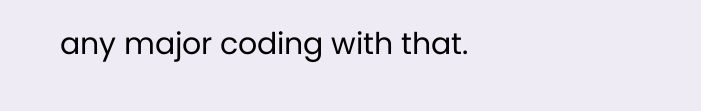any major coding with that.